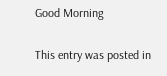Good Morning

This entry was posted in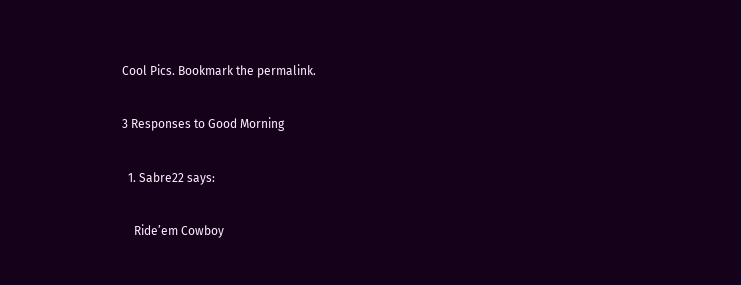Cool Pics. Bookmark the permalink.

3 Responses to Good Morning

  1. Sabre22 says:

    Ride’em Cowboy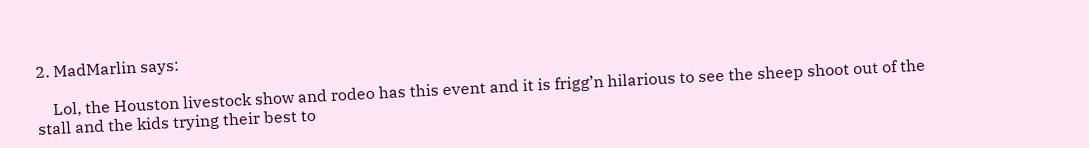2. MadMarlin says:

    Lol, the Houston livestock show and rodeo has this event and it is frigg’n hilarious to see the sheep shoot out of the stall and the kids trying their best to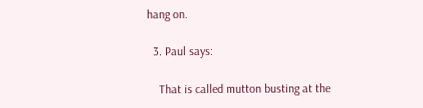hang on.

  3. Paul says:

    That is called mutton busting at the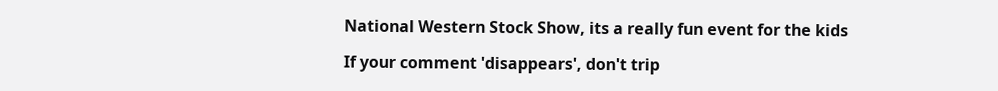National Western Stock Show, its a really fun event for the kids

If your comment 'disappears', don't trip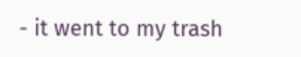- it went to my trash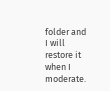folder and I will restore it when I moderate.